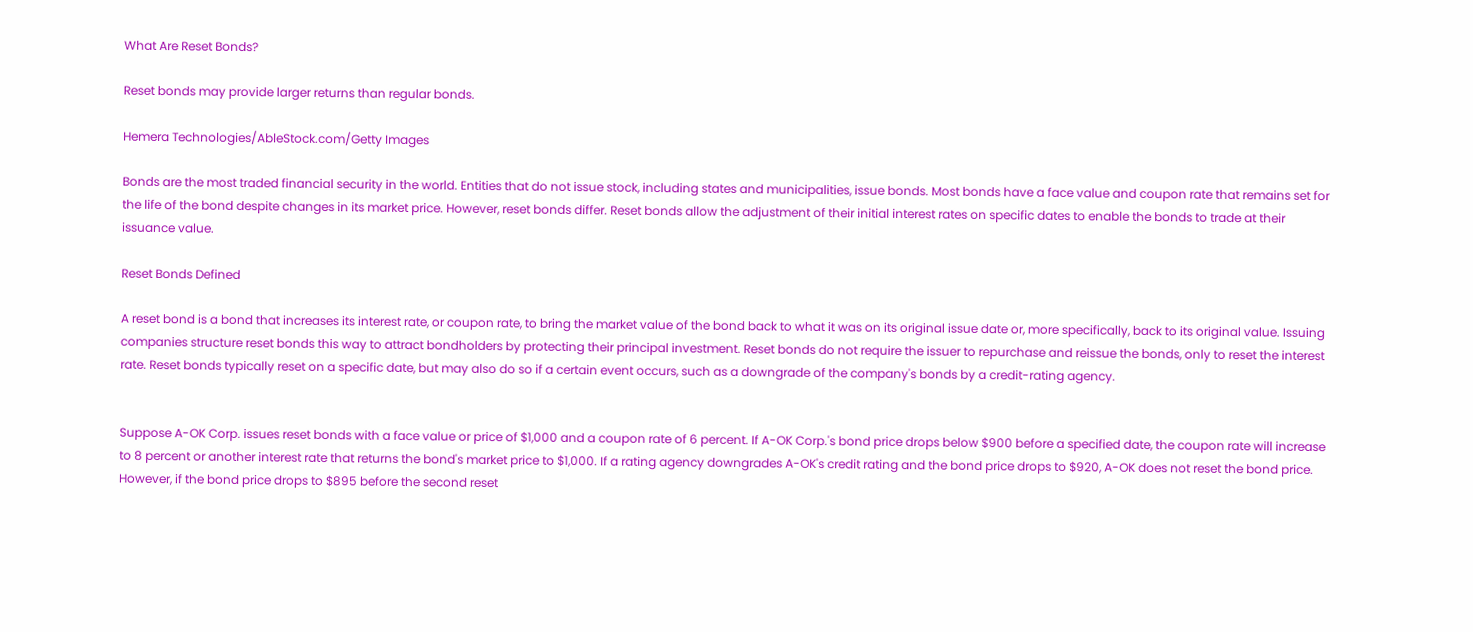What Are Reset Bonds?

Reset bonds may provide larger returns than regular bonds.

Hemera Technologies/AbleStock.com/Getty Images

Bonds are the most traded financial security in the world. Entities that do not issue stock, including states and municipalities, issue bonds. Most bonds have a face value and coupon rate that remains set for the life of the bond despite changes in its market price. However, reset bonds differ. Reset bonds allow the adjustment of their initial interest rates on specific dates to enable the bonds to trade at their issuance value.

Reset Bonds Defined

A reset bond is a bond that increases its interest rate, or coupon rate, to bring the market value of the bond back to what it was on its original issue date or, more specifically, back to its original value. Issuing companies structure reset bonds this way to attract bondholders by protecting their principal investment. Reset bonds do not require the issuer to repurchase and reissue the bonds, only to reset the interest rate. Reset bonds typically reset on a specific date, but may also do so if a certain event occurs, such as a downgrade of the company's bonds by a credit-rating agency.


Suppose A-OK Corp. issues reset bonds with a face value or price of $1,000 and a coupon rate of 6 percent. If A-OK Corp.'s bond price drops below $900 before a specified date, the coupon rate will increase to 8 percent or another interest rate that returns the bond's market price to $1,000. If a rating agency downgrades A-OK's credit rating and the bond price drops to $920, A-OK does not reset the bond price. However, if the bond price drops to $895 before the second reset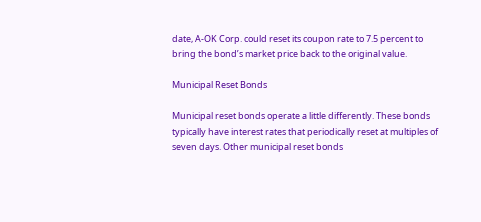date, A-OK Corp. could reset its coupon rate to 7.5 percent to bring the bond’s market price back to the original value.

Municipal Reset Bonds

Municipal reset bonds operate a little differently. These bonds typically have interest rates that periodically reset at multiples of seven days. Other municipal reset bonds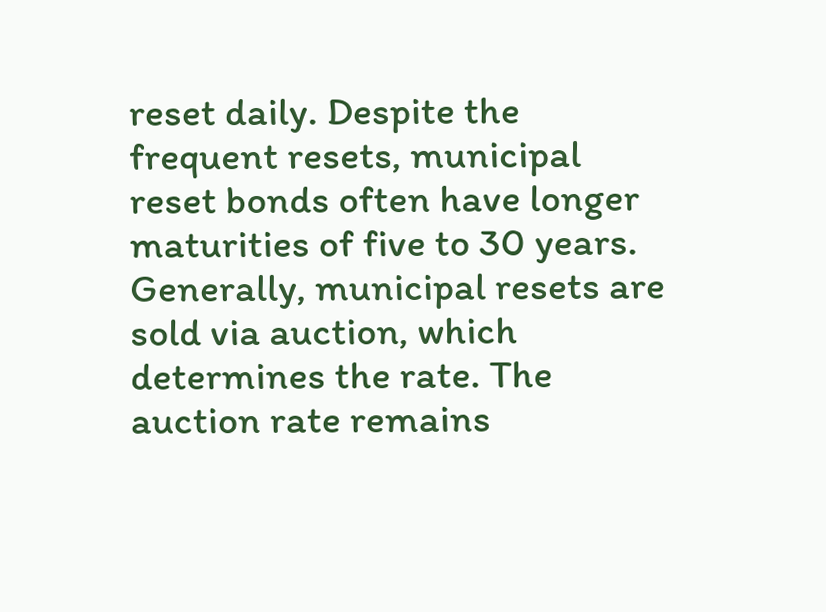reset daily. Despite the frequent resets, municipal reset bonds often have longer maturities of five to 30 years. Generally, municipal resets are sold via auction, which determines the rate. The auction rate remains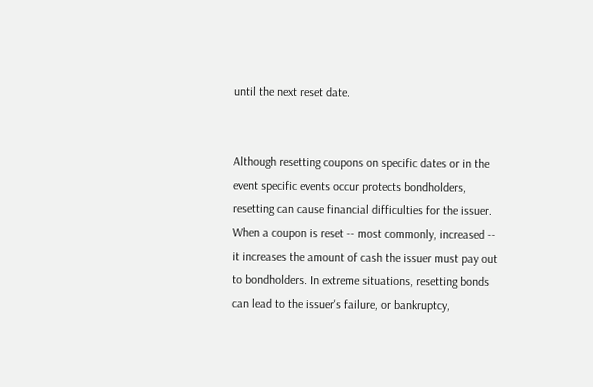until the next reset date.


Although resetting coupons on specific dates or in the event specific events occur protects bondholders, resetting can cause financial difficulties for the issuer. When a coupon is reset -- most commonly, increased -- it increases the amount of cash the issuer must pay out to bondholders. In extreme situations, resetting bonds can lead to the issuer's failure, or bankruptcy,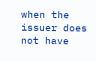when the issuer does not have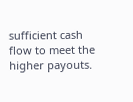sufficient cash flow to meet the higher payouts.